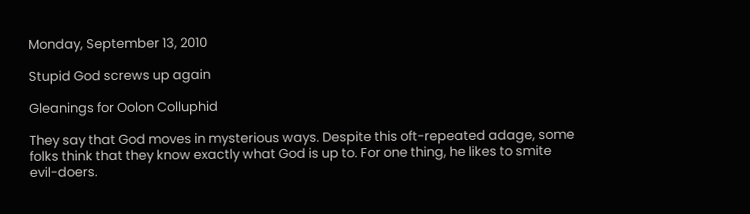Monday, September 13, 2010

Stupid God screws up again

Gleanings for Oolon Colluphid

They say that God moves in mysterious ways. Despite this oft-repeated adage, some folks think that they know exactly what God is up to. For one thing, he likes to smite evil-doers.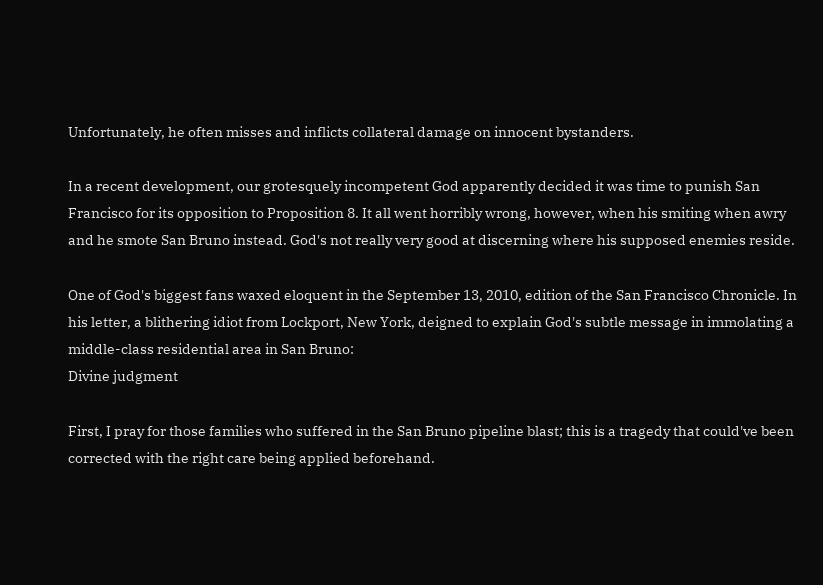Unfortunately, he often misses and inflicts collateral damage on innocent bystanders.

In a recent development, our grotesquely incompetent God apparently decided it was time to punish San Francisco for its opposition to Proposition 8. It all went horribly wrong, however, when his smiting when awry and he smote San Bruno instead. God's not really very good at discerning where his supposed enemies reside.

One of God's biggest fans waxed eloquent in the September 13, 2010, edition of the San Francisco Chronicle. In his letter, a blithering idiot from Lockport, New York, deigned to explain God's subtle message in immolating a middle-class residential area in San Bruno:
Divine judgment

First, I pray for those families who suffered in the San Bruno pipeline blast; this is a tragedy that could've been corrected with the right care being applied beforehand.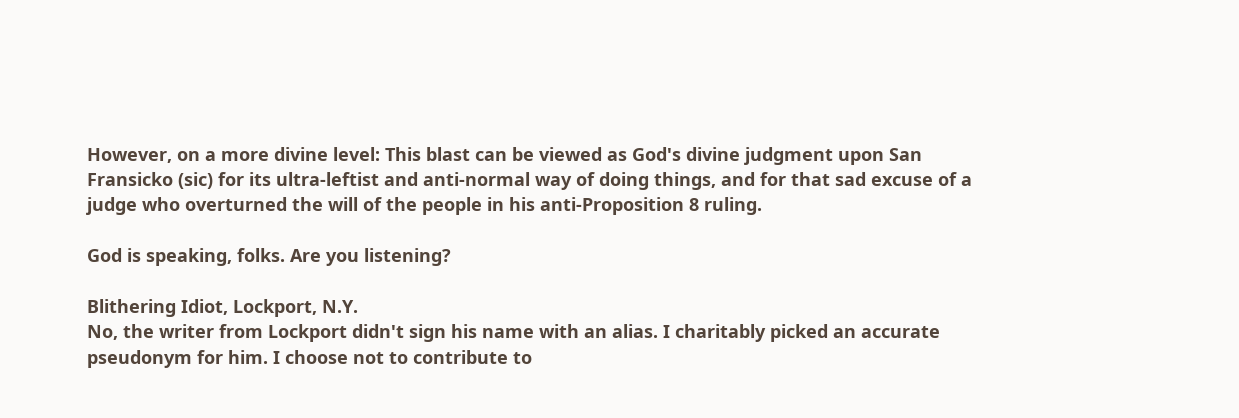However, on a more divine level: This blast can be viewed as God's divine judgment upon San Fransicko (sic) for its ultra-leftist and anti-normal way of doing things, and for that sad excuse of a judge who overturned the will of the people in his anti-Proposition 8 ruling.

God is speaking, folks. Are you listening?

Blithering Idiot, Lockport, N.Y.
No, the writer from Lockport didn't sign his name with an alias. I charitably picked an accurate pseudonym for him. I choose not to contribute to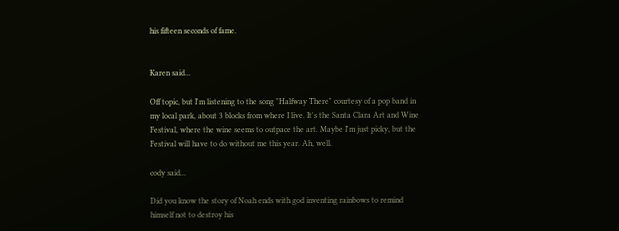his fifteen seconds of fame.


Karen said...

Off topic, but I'm listening to the song "Halfway There" courtesy of a pop band in my local park, about 3 blocks from where I live. It's the Santa Clara Art and Wine Festival, where the wine seems to outpace the art. Maybe I'm just picky, but the Festival will have to do without me this year. Ah, well.

cody said...

Did you know the story of Noah ends with god inventing rainbows to remind himself not to destroy his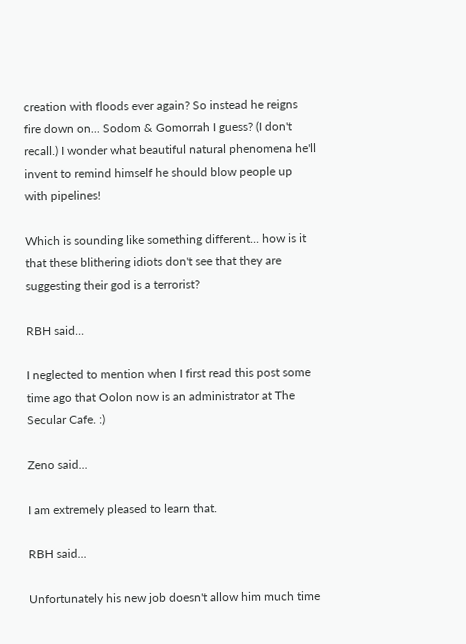creation with floods ever again? So instead he reigns fire down on... Sodom & Gomorrah I guess? (I don't recall.) I wonder what beautiful natural phenomena he'll invent to remind himself he should blow people up with pipelines!

Which is sounding like something different... how is it that these blithering idiots don't see that they are suggesting their god is a terrorist?

RBH said...

I neglected to mention when I first read this post some time ago that Oolon now is an administrator at The Secular Cafe. :)

Zeno said...

I am extremely pleased to learn that.

RBH said...

Unfortunately his new job doesn't allow him much time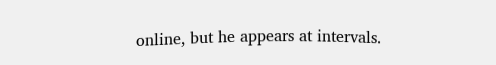online, but he appears at intervals.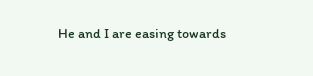He and I are easing towards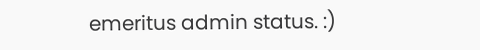emeritus admin status. :)